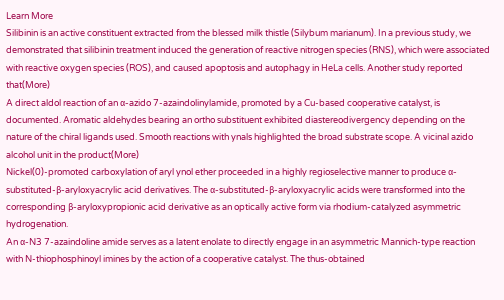Learn More
Silibinin is an active constituent extracted from the blessed milk thistle (Silybum marianum). In a previous study, we demonstrated that silibinin treatment induced the generation of reactive nitrogen species (RNS), which were associated with reactive oxygen species (ROS), and caused apoptosis and autophagy in HeLa cells. Another study reported that(More)
A direct aldol reaction of an α-azido 7-azaindolinylamide, promoted by a Cu-based cooperative catalyst, is documented. Aromatic aldehydes bearing an ortho substituent exhibited diastereodivergency depending on the nature of the chiral ligands used. Smooth reactions with ynals highlighted the broad substrate scope. A vicinal azido alcohol unit in the product(More)
Nickel(0)-promoted carboxylation of aryl ynol ether proceeded in a highly regioselective manner to produce α-substituted-β-aryloxyacrylic acid derivatives. The α-substituted-β-aryloxyacrylic acids were transformed into the corresponding β-aryloxypropionic acid derivative as an optically active form via rhodium-catalyzed asymmetric hydrogenation.
An α-N3 7-azaindoline amide serves as a latent enolate to directly engage in an asymmetric Mannich-type reaction with N-thiophosphinoyl imines by the action of a cooperative catalyst. The thus-obtained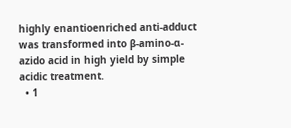highly enantioenriched anti-adduct was transformed into β-amino-α-azido acid in high yield by simple acidic treatment.
  • 1